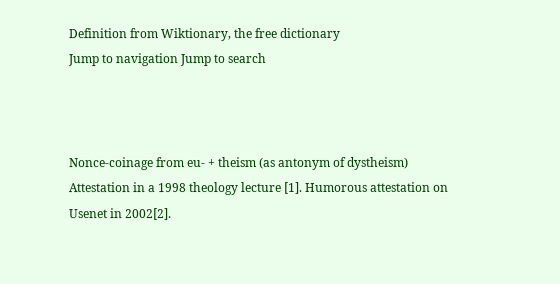Definition from Wiktionary, the free dictionary
Jump to navigation Jump to search



Nonce-coinage from eu- + theism (as antonym of dystheism) Attestation in a 1998 theology lecture [1]. Humorous attestation on Usenet in 2002[2].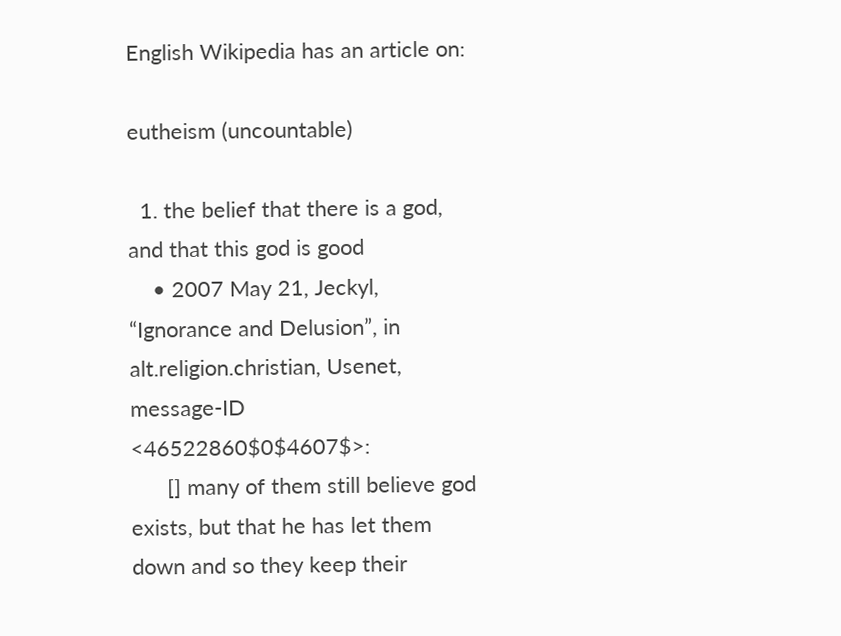English Wikipedia has an article on:

eutheism (uncountable)

  1. the belief that there is a god, and that this god is good
    • 2007 May 21, Jeckyl, “Ignorance and Delusion”, in alt.religion.christian, Usenet, message-ID <46522860$0$4607$>:
      [] many of them still believe god exists, but that he has let them down and so they keep their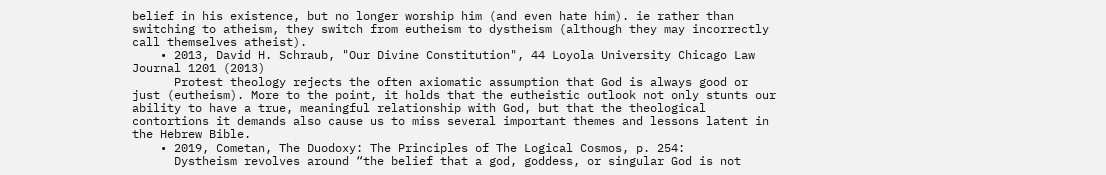belief in his existence, but no longer worship him (and even hate him). ie rather than switching to atheism, they switch from eutheism to dystheism (although they may incorrectly call themselves atheist).
    • 2013, David H. Schraub, "Our Divine Constitution", 44 Loyola University Chicago Law Journal 1201 (2013)
      Protest theology rejects the often axiomatic assumption that God is always good or just (eutheism). More to the point, it holds that the eutheistic outlook not only stunts our ability to have a true, meaningful relationship with God, but that the theological contortions it demands also cause us to miss several important themes and lessons latent in the Hebrew Bible.
    • 2019, Cometan, The Duodoxy: The Principles of The Logical Cosmos, p. 254:
      Dystheism revolves around “the belief that a god, goddess, or singular God is not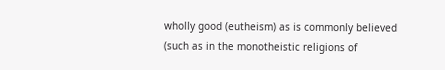wholly good (eutheism) as is commonly believed (such as in the monotheistic religions of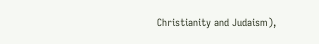Christianity and Judaism),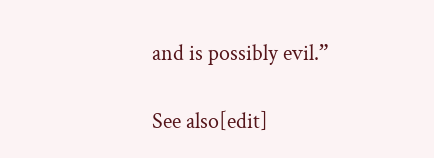and is possibly evil.”

See also[edit]